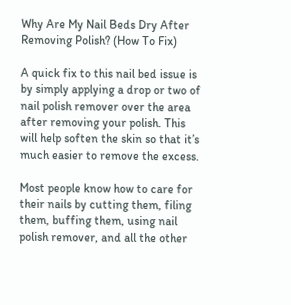Why Are My Nail Beds Dry After Removing Polish? (How To Fix)

A quick fix to this nail bed issue is by simply applying a drop or two of nail polish remover over the area after removing your polish. This will help soften the skin so that it’s much easier to remove the excess.

Most people know how to care for their nails by cutting them, filing them, buffing them, using nail polish remover, and all the other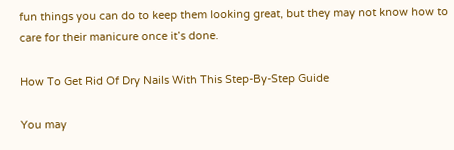fun things you can do to keep them looking great, but they may not know how to care for their manicure once it’s done.

How To Get Rid Of Dry Nails With This Step-By-Step Guide

You may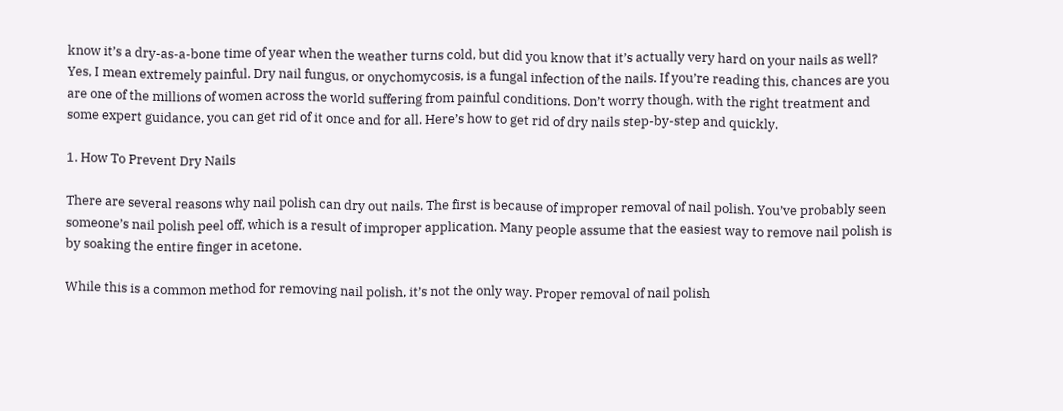know it’s a dry-as-a-bone time of year when the weather turns cold, but did you know that it’s actually very hard on your nails as well? Yes, I mean extremely painful. Dry nail fungus, or onychomycosis, is a fungal infection of the nails. If you’re reading this, chances are you are one of the millions of women across the world suffering from painful conditions. Don’t worry though, with the right treatment and some expert guidance, you can get rid of it once and for all. Here’s how to get rid of dry nails step-by-step and quickly.

1. How To Prevent Dry Nails

There are several reasons why nail polish can dry out nails. The first is because of improper removal of nail polish. You’ve probably seen someone’s nail polish peel off, which is a result of improper application. Many people assume that the easiest way to remove nail polish is by soaking the entire finger in acetone.

While this is a common method for removing nail polish, it’s not the only way. Proper removal of nail polish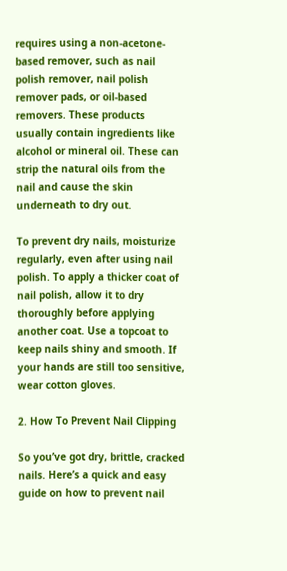requires using a non-acetone-based remover, such as nail polish remover, nail polish remover pads, or oil-based removers. These products usually contain ingredients like alcohol or mineral oil. These can strip the natural oils from the nail and cause the skin underneath to dry out.

To prevent dry nails, moisturize regularly, even after using nail polish. To apply a thicker coat of nail polish, allow it to dry thoroughly before applying another coat. Use a topcoat to keep nails shiny and smooth. If your hands are still too sensitive, wear cotton gloves.

2. How To Prevent Nail Clipping

So you’ve got dry, brittle, cracked nails. Here’s a quick and easy guide on how to prevent nail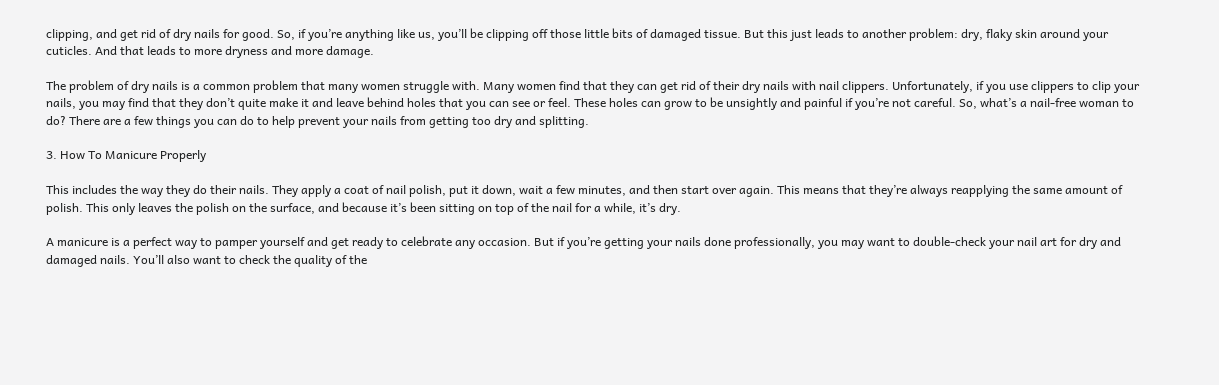clipping, and get rid of dry nails for good. So, if you’re anything like us, you’ll be clipping off those little bits of damaged tissue. But this just leads to another problem: dry, flaky skin around your cuticles. And that leads to more dryness and more damage.

The problem of dry nails is a common problem that many women struggle with. Many women find that they can get rid of their dry nails with nail clippers. Unfortunately, if you use clippers to clip your nails, you may find that they don’t quite make it and leave behind holes that you can see or feel. These holes can grow to be unsightly and painful if you’re not careful. So, what’s a nail-free woman to do? There are a few things you can do to help prevent your nails from getting too dry and splitting.

3. How To Manicure Properly

This includes the way they do their nails. They apply a coat of nail polish, put it down, wait a few minutes, and then start over again. This means that they’re always reapplying the same amount of polish. This only leaves the polish on the surface, and because it’s been sitting on top of the nail for a while, it’s dry.

A manicure is a perfect way to pamper yourself and get ready to celebrate any occasion. But if you’re getting your nails done professionally, you may want to double-check your nail art for dry and damaged nails. You’ll also want to check the quality of the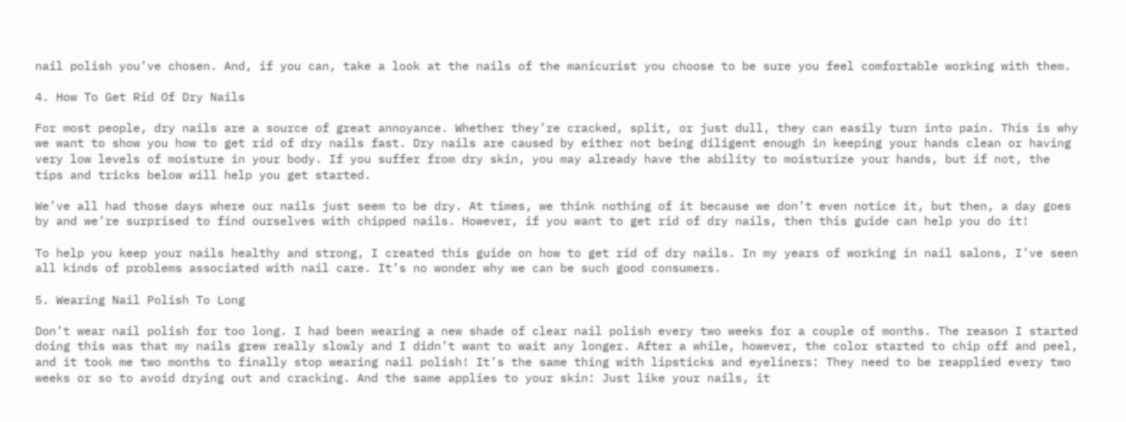nail polish you’ve chosen. And, if you can, take a look at the nails of the manicurist you choose to be sure you feel comfortable working with them.

4. How To Get Rid Of Dry Nails

For most people, dry nails are a source of great annoyance. Whether they’re cracked, split, or just dull, they can easily turn into pain. This is why we want to show you how to get rid of dry nails fast. Dry nails are caused by either not being diligent enough in keeping your hands clean or having very low levels of moisture in your body. If you suffer from dry skin, you may already have the ability to moisturize your hands, but if not, the tips and tricks below will help you get started.

We’ve all had those days where our nails just seem to be dry. At times, we think nothing of it because we don’t even notice it, but then, a day goes by and we’re surprised to find ourselves with chipped nails. However, if you want to get rid of dry nails, then this guide can help you do it!

To help you keep your nails healthy and strong, I created this guide on how to get rid of dry nails. In my years of working in nail salons, I’ve seen all kinds of problems associated with nail care. It’s no wonder why we can be such good consumers.

5. Wearing Nail Polish To Long

Don’t wear nail polish for too long. I had been wearing a new shade of clear nail polish every two weeks for a couple of months. The reason I started doing this was that my nails grew really slowly and I didn’t want to wait any longer. After a while, however, the color started to chip off and peel, and it took me two months to finally stop wearing nail polish! It’s the same thing with lipsticks and eyeliners: They need to be reapplied every two weeks or so to avoid drying out and cracking. And the same applies to your skin: Just like your nails, it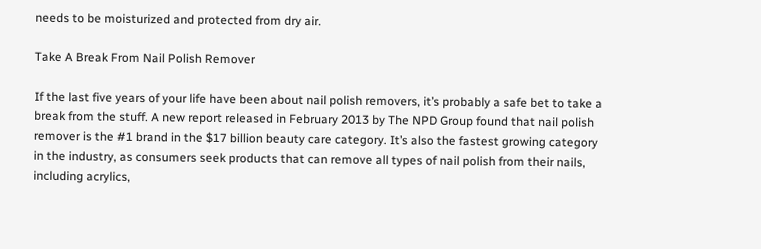needs to be moisturized and protected from dry air.

Take A Break From Nail Polish Remover

If the last five years of your life have been about nail polish removers, it’s probably a safe bet to take a break from the stuff. A new report released in February 2013 by The NPD Group found that nail polish remover is the #1 brand in the $17 billion beauty care category. It’s also the fastest growing category in the industry, as consumers seek products that can remove all types of nail polish from their nails, including acrylics,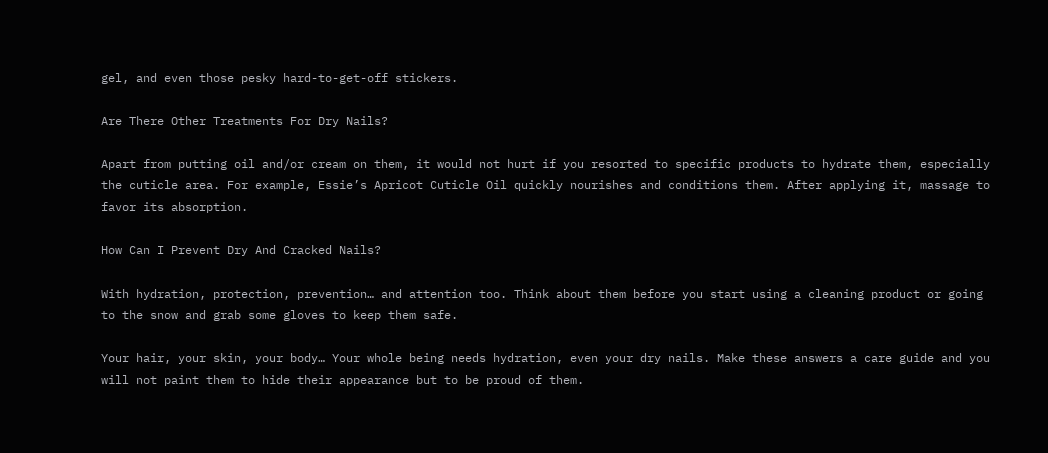gel, and even those pesky hard-to-get-off stickers.

Are There Other Treatments For Dry Nails?

Apart from putting oil and/or cream on them, it would not hurt if you resorted to specific products to hydrate them, especially the cuticle area. For example, Essie’s Apricot Cuticle Oil quickly nourishes and conditions them. After applying it, massage to favor its absorption.

How Can I Prevent Dry And Cracked Nails?

With hydration, protection, prevention… and attention too. Think about them before you start using a cleaning product or going to the snow and grab some gloves to keep them safe.

Your hair, your skin, your body… Your whole being needs hydration, even your dry nails. Make these answers a care guide and you will not paint them to hide their appearance but to be proud of them.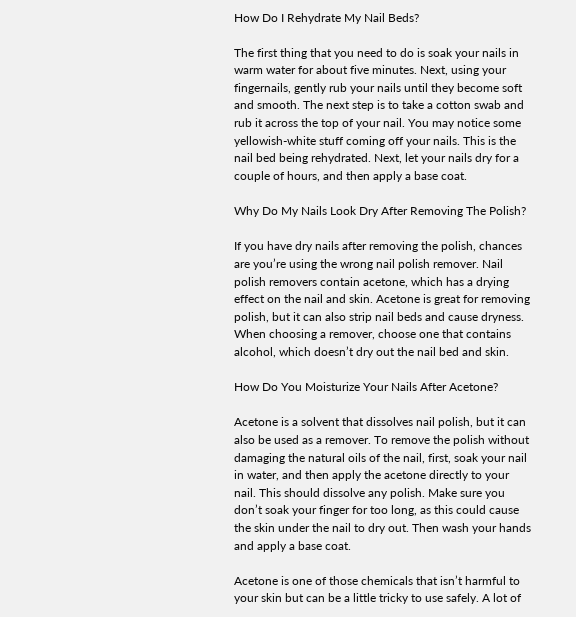How Do I Rehydrate My Nail Beds?

The first thing that you need to do is soak your nails in warm water for about five minutes. Next, using your fingernails, gently rub your nails until they become soft and smooth. The next step is to take a cotton swab and rub it across the top of your nail. You may notice some yellowish-white stuff coming off your nails. This is the nail bed being rehydrated. Next, let your nails dry for a couple of hours, and then apply a base coat.

Why Do My Nails Look Dry After Removing The Polish?

If you have dry nails after removing the polish, chances are you’re using the wrong nail polish remover. Nail polish removers contain acetone, which has a drying effect on the nail and skin. Acetone is great for removing polish, but it can also strip nail beds and cause dryness. When choosing a remover, choose one that contains alcohol, which doesn’t dry out the nail bed and skin.

How Do You Moisturize Your Nails After Acetone?

Acetone is a solvent that dissolves nail polish, but it can also be used as a remover. To remove the polish without damaging the natural oils of the nail, first, soak your nail in water, and then apply the acetone directly to your nail. This should dissolve any polish. Make sure you don’t soak your finger for too long, as this could cause the skin under the nail to dry out. Then wash your hands and apply a base coat.

Acetone is one of those chemicals that isn’t harmful to your skin but can be a little tricky to use safely. A lot of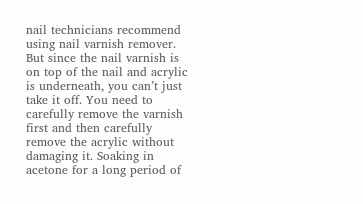nail technicians recommend using nail varnish remover. But since the nail varnish is on top of the nail and acrylic is underneath, you can’t just take it off. You need to carefully remove the varnish first and then carefully remove the acrylic without damaging it. Soaking in acetone for a long period of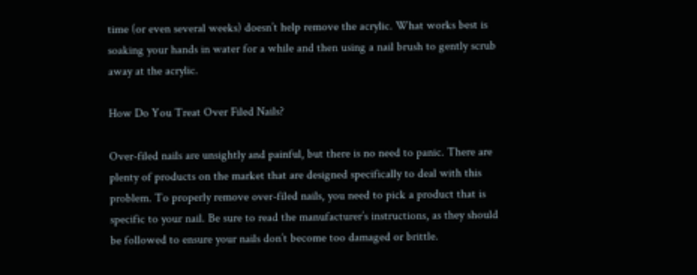time (or even several weeks) doesn’t help remove the acrylic. What works best is soaking your hands in water for a while and then using a nail brush to gently scrub away at the acrylic.

How Do You Treat Over Filed Nails?

Over-filed nails are unsightly and painful, but there is no need to panic. There are plenty of products on the market that are designed specifically to deal with this problem. To properly remove over-filed nails, you need to pick a product that is specific to your nail. Be sure to read the manufacturer’s instructions, as they should be followed to ensure your nails don’t become too damaged or brittle.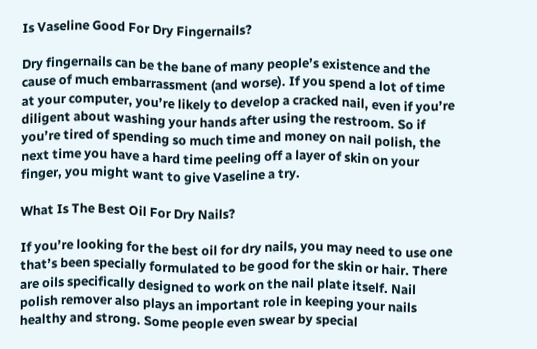Is Vaseline Good For Dry Fingernails?

Dry fingernails can be the bane of many people’s existence and the cause of much embarrassment (and worse). If you spend a lot of time at your computer, you’re likely to develop a cracked nail, even if you’re diligent about washing your hands after using the restroom. So if you’re tired of spending so much time and money on nail polish, the next time you have a hard time peeling off a layer of skin on your finger, you might want to give Vaseline a try.

What Is The Best Oil For Dry Nails?

If you’re looking for the best oil for dry nails, you may need to use one that’s been specially formulated to be good for the skin or hair. There are oils specifically designed to work on the nail plate itself. Nail polish remover also plays an important role in keeping your nails healthy and strong. Some people even swear by special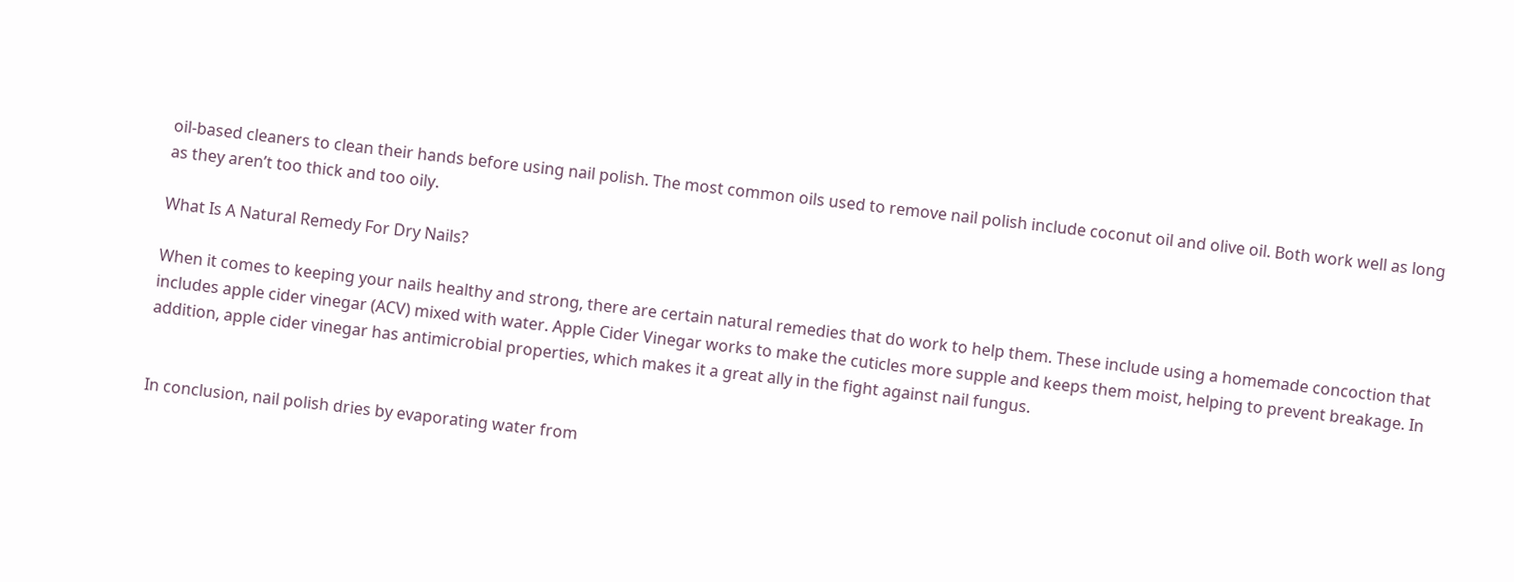oil-based cleaners to clean their hands before using nail polish. The most common oils used to remove nail polish include coconut oil and olive oil. Both work well as long as they aren’t too thick and too oily.

What Is A Natural Remedy For Dry Nails?

When it comes to keeping your nails healthy and strong, there are certain natural remedies that do work to help them. These include using a homemade concoction that includes apple cider vinegar (ACV) mixed with water. Apple Cider Vinegar works to make the cuticles more supple and keeps them moist, helping to prevent breakage. In addition, apple cider vinegar has antimicrobial properties, which makes it a great ally in the fight against nail fungus.


In conclusion, nail polish dries by evaporating water from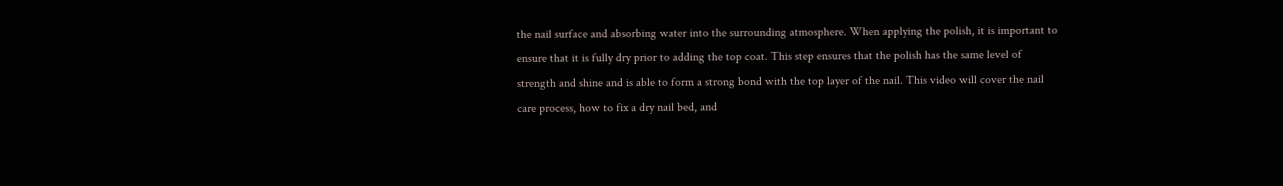the nail surface and absorbing water into the surrounding atmosphere. When applying the polish, it is important to ensure that it is fully dry prior to adding the top coat. This step ensures that the polish has the same level of strength and shine and is able to form a strong bond with the top layer of the nail. This video will cover the nail care process, how to fix a dry nail bed, and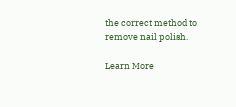the correct method to remove nail polish.

Learn More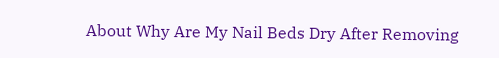About Why Are My Nail Beds Dry After Removing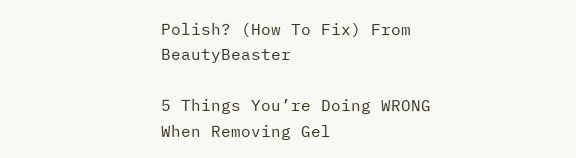Polish? (How To Fix) From BeautyBeaster

5 Things You’re Doing WRONG When Removing Gel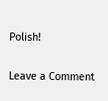Polish!

Leave a Comment